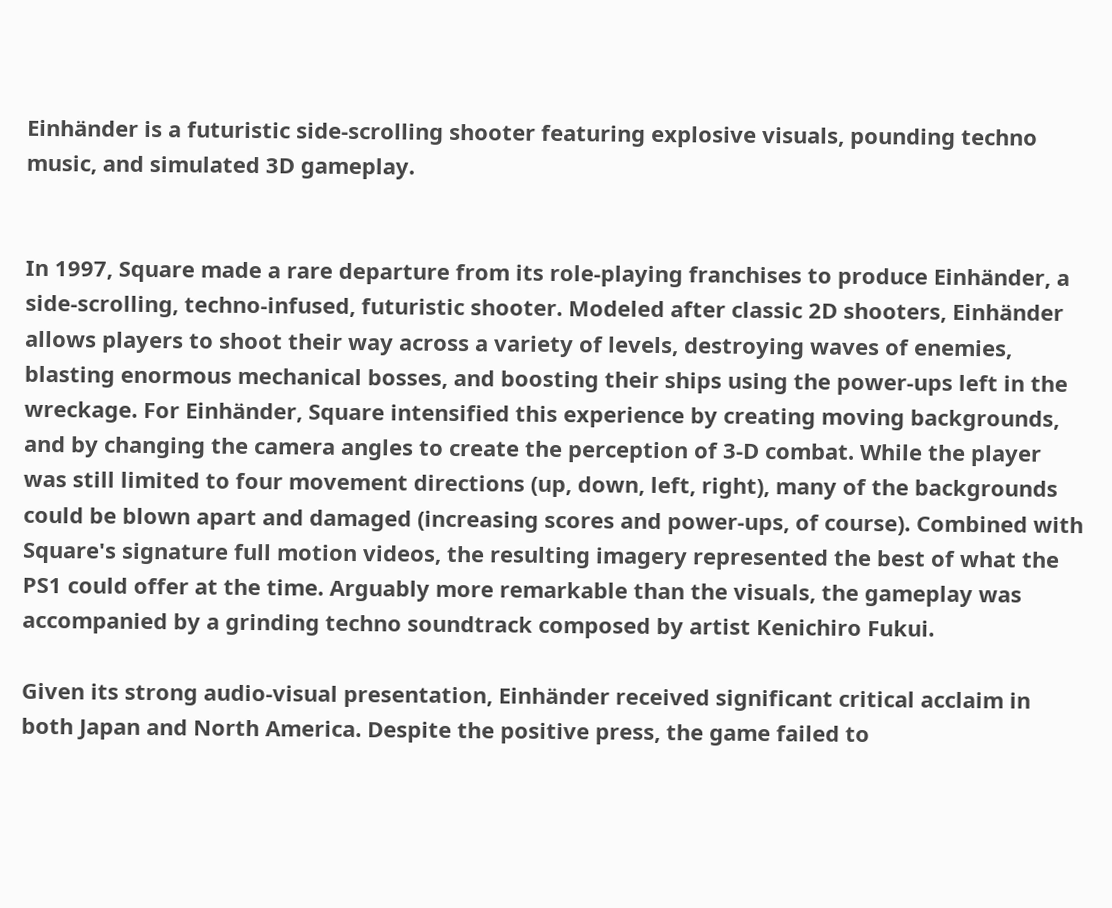Einhänder is a futuristic side-scrolling shooter featuring explosive visuals, pounding techno music, and simulated 3D gameplay.


In 1997, Square made a rare departure from its role-playing franchises to produce Einhänder, a side-scrolling, techno-infused, futuristic shooter. Modeled after classic 2D shooters, Einhänder allows players to shoot their way across a variety of levels, destroying waves of enemies, blasting enormous mechanical bosses, and boosting their ships using the power-ups left in the wreckage. For Einhänder, Square intensified this experience by creating moving backgrounds, and by changing the camera angles to create the perception of 3-D combat. While the player was still limited to four movement directions (up, down, left, right), many of the backgrounds could be blown apart and damaged (increasing scores and power-ups, of course). Combined with Square's signature full motion videos, the resulting imagery represented the best of what the PS1 could offer at the time. Arguably more remarkable than the visuals, the gameplay was accompanied by a grinding techno soundtrack composed by artist Kenichiro Fukui.

Given its strong audio-visual presentation, Einhänder received significant critical acclaim in both Japan and North America. Despite the positive press, the game failed to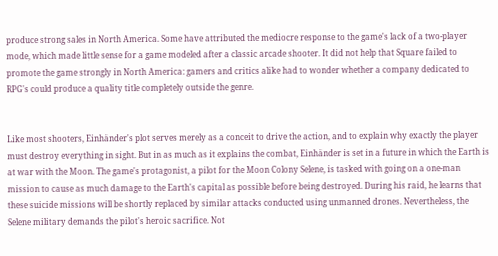produce strong sales in North America. Some have attributed the mediocre response to the game's lack of a two-player mode, which made little sense for a game modeled after a classic arcade shooter. It did not help that Square failed to promote the game strongly in North America: gamers and critics alike had to wonder whether a company dedicated to RPG's could produce a quality title completely outside the genre.


Like most shooters, Einhänder's plot serves merely as a conceit to drive the action, and to explain why exactly the player must destroy everything in sight. But in as much as it explains the combat, Einhänder is set in a future in which the Earth is at war with the Moon. The game's protagonist, a pilot for the Moon Colony Selene, is tasked with going on a one-man mission to cause as much damage to the Earth's capital as possible before being destroyed. During his raid, he learns that these suicide missions will be shortly replaced by similar attacks conducted using unmanned drones. Nevertheless, the Selene military demands the pilot's heroic sacrifice. Not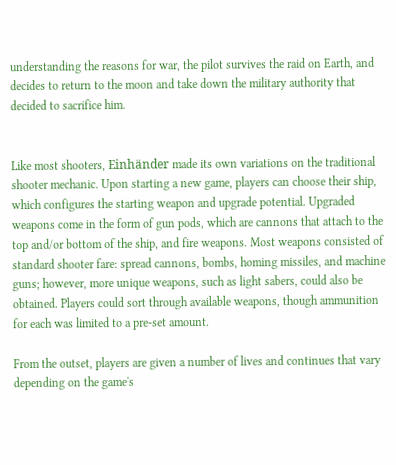understanding the reasons for war, the pilot survives the raid on Earth, and decides to return to the moon and take down the military authority that decided to sacrifice him.


Like most shooters, Einhänder made its own variations on the traditional shooter mechanic. Upon starting a new game, players can choose their ship, which configures the starting weapon and upgrade potential. Upgraded weapons come in the form of gun pods, which are cannons that attach to the top and/or bottom of the ship, and fire weapons. Most weapons consisted of standard shooter fare: spread cannons, bombs, homing missiles, and machine guns; however, more unique weapons, such as light sabers, could also be obtained. Players could sort through available weapons, though ammunition for each was limited to a pre-set amount.

From the outset, players are given a number of lives and continues that vary depending on the game's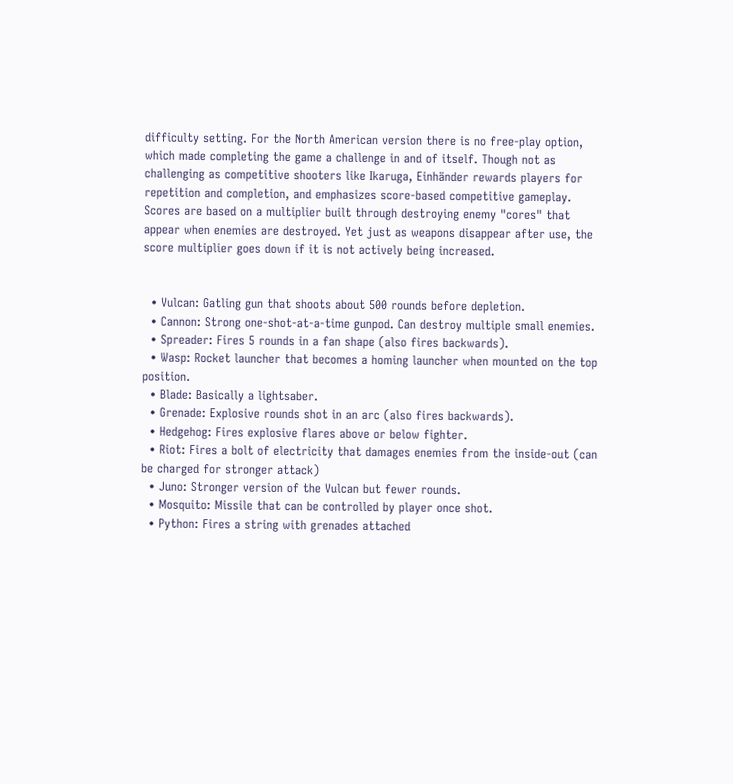difficulty setting. For the North American version there is no free-play option, which made completing the game a challenge in and of itself. Though not as challenging as competitive shooters like Ikaruga, Einhänder rewards players for repetition and completion, and emphasizes score-based competitive gameplay. Scores are based on a multiplier built through destroying enemy "cores" that appear when enemies are destroyed. Yet just as weapons disappear after use, the score multiplier goes down if it is not actively being increased.


  • Vulcan: Gatling gun that shoots about 500 rounds before depletion.
  • Cannon: Strong one-shot-at-a-time gunpod. Can destroy multiple small enemies.
  • Spreader: Fires 5 rounds in a fan shape (also fires backwards).
  • Wasp: Rocket launcher that becomes a homing launcher when mounted on the top position.
  • Blade: Basically a lightsaber.
  • Grenade: Explosive rounds shot in an arc (also fires backwards).
  • Hedgehog: Fires explosive flares above or below fighter.
  • Riot: Fires a bolt of electricity that damages enemies from the inside-out (can be charged for stronger attack)
  • Juno: Stronger version of the Vulcan but fewer rounds.
  • Mosquito: Missile that can be controlled by player once shot.
  • Python: Fires a string with grenades attached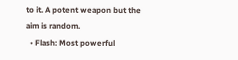to it. A potent weapon but the aim is random.
  • Flash: Most powerful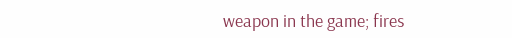weapon in the game; fires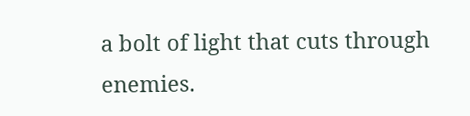a bolt of light that cuts through enemies.